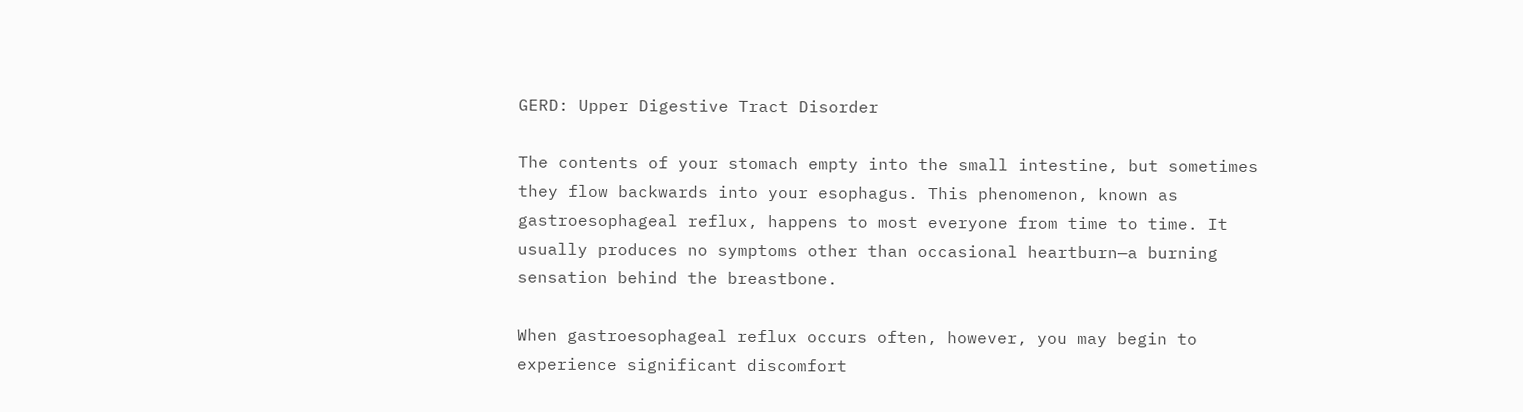GERD: Upper Digestive Tract Disorder

The contents of your stomach empty into the small intestine, but sometimes they flow backwards into your esophagus. This phenomenon, known as gastroesophageal reflux, happens to most everyone from time to time. It usually produces no symptoms other than occasional heartburn—a burning sensation behind the breastbone.

When gastroesophageal reflux occurs often, however, you may begin to experience significant discomfort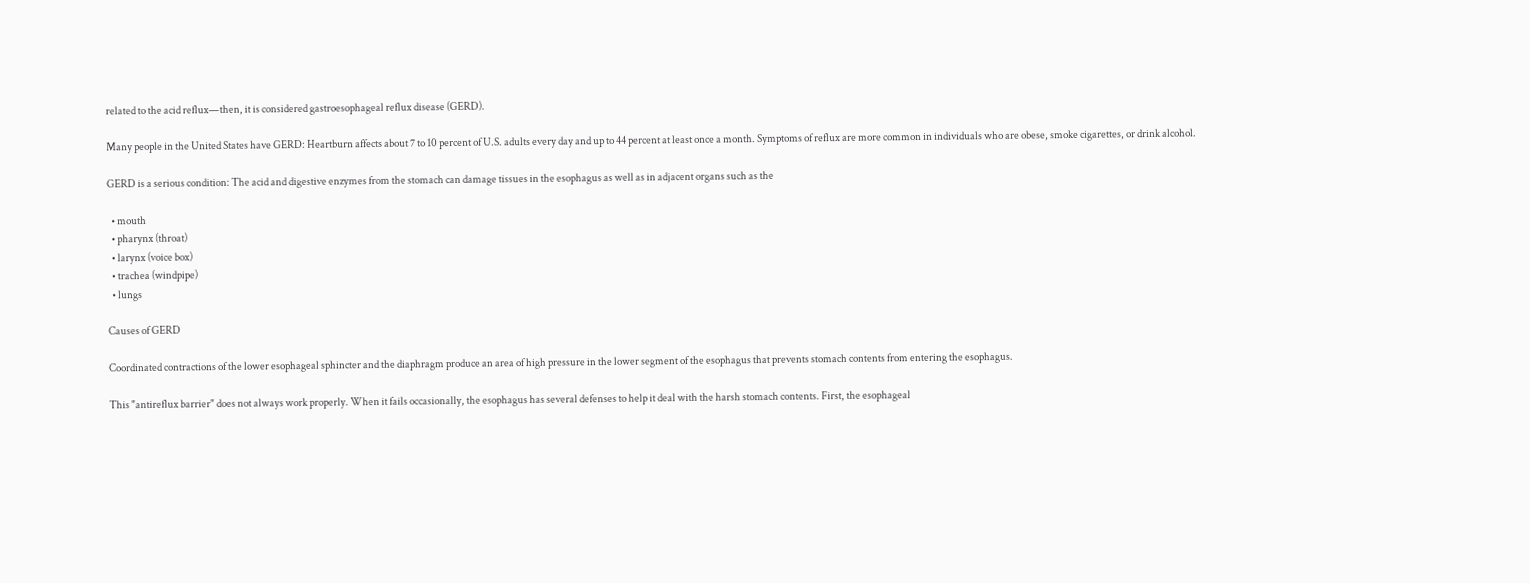related to the acid reflux—then, it is considered gastroesophageal reflux disease (GERD).

Many people in the United States have GERD: Heartburn affects about 7 to 10 percent of U.S. adults every day and up to 44 percent at least once a month. Symptoms of reflux are more common in individuals who are obese, smoke cigarettes, or drink alcohol.

GERD is a serious condition: The acid and digestive enzymes from the stomach can damage tissues in the esophagus as well as in adjacent organs such as the

  • mouth
  • pharynx (throat)
  • larynx (voice box)
  • trachea (windpipe)
  • lungs

Causes of GERD

Coordinated contractions of the lower esophageal sphincter and the diaphragm produce an area of high pressure in the lower segment of the esophagus that prevents stomach contents from entering the esophagus.

This "antireflux barrier" does not always work properly. When it fails occasionally, the esophagus has several defenses to help it deal with the harsh stomach contents. First, the esophageal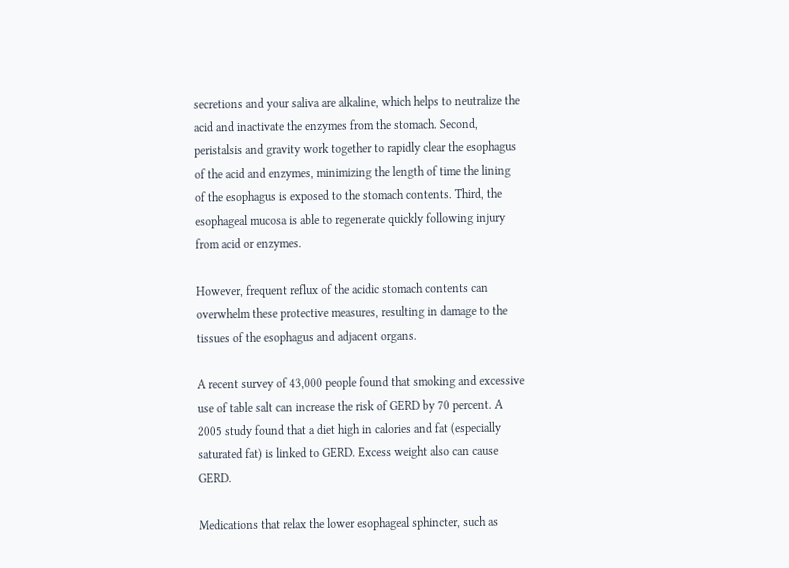secretions and your saliva are alkaline, which helps to neutralize the acid and inactivate the enzymes from the stomach. Second, peristalsis and gravity work together to rapidly clear the esophagus of the acid and enzymes, minimizing the length of time the lining of the esophagus is exposed to the stomach contents. Third, the esophageal mucosa is able to regenerate quickly following injury from acid or enzymes.

However, frequent reflux of the acidic stomach contents can overwhelm these protective measures, resulting in damage to the tissues of the esophagus and adjacent organs.

A recent survey of 43,000 people found that smoking and excessive use of table salt can increase the risk of GERD by 70 percent. A 2005 study found that a diet high in calories and fat (especially saturated fat) is linked to GERD. Excess weight also can cause GERD.

Medications that relax the lower esophageal sphincter, such as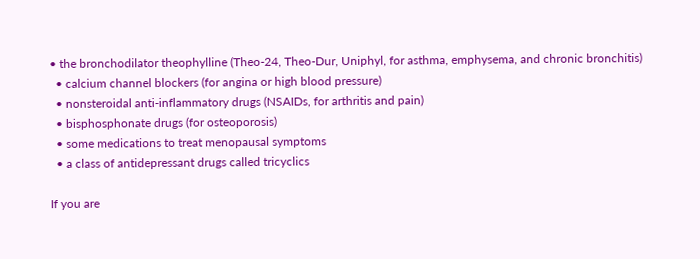• the bronchodilator theophylline (Theo-24, Theo-Dur, Uniphyl, for asthma, emphysema, and chronic bronchitis)
  • calcium channel blockers (for angina or high blood pressure)
  • nonsteroidal anti-inflammatory drugs (NSAIDs, for arthritis and pain)
  • bisphosphonate drugs (for osteoporosis)
  • some medications to treat menopausal symptoms
  • a class of antidepressant drugs called tricyclics

If you are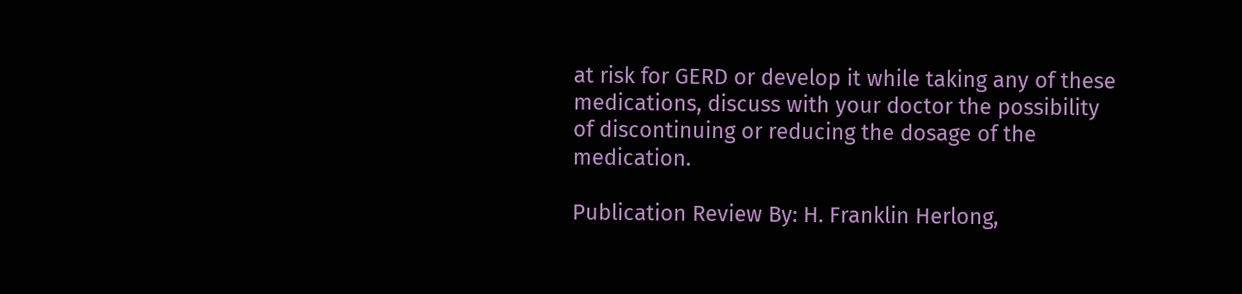at risk for GERD or develop it while taking any of these medications, discuss with your doctor the possibility of discontinuing or reducing the dosage of the medication.

Publication Review By: H. Franklin Herlong,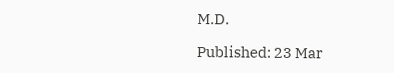M.D.

Published: 23 Mar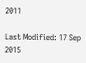2011

Last Modified: 17 Sep 2015